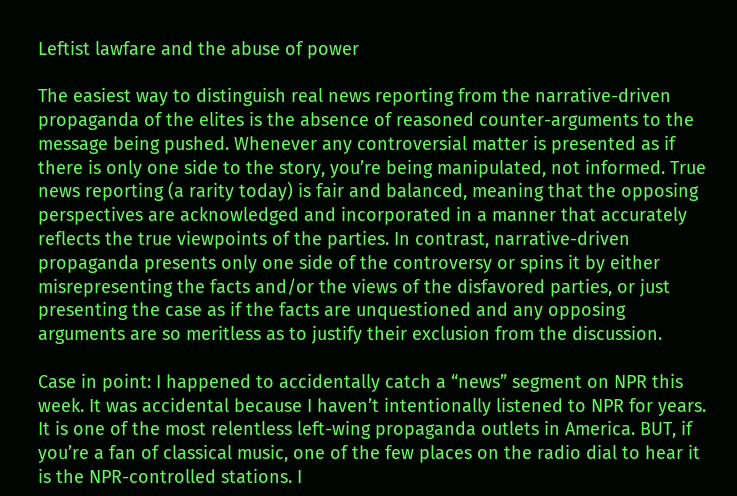Leftist lawfare and the abuse of power

The easiest way to distinguish real news reporting from the narrative-driven propaganda of the elites is the absence of reasoned counter-arguments to the message being pushed. Whenever any controversial matter is presented as if there is only one side to the story, you’re being manipulated, not informed. True news reporting (a rarity today) is fair and balanced, meaning that the opposing perspectives are acknowledged and incorporated in a manner that accurately reflects the true viewpoints of the parties. In contrast, narrative-driven propaganda presents only one side of the controversy or spins it by either misrepresenting the facts and/or the views of the disfavored parties, or just presenting the case as if the facts are unquestioned and any opposing arguments are so meritless as to justify their exclusion from the discussion.

Case in point: I happened to accidentally catch a “news” segment on NPR this week. It was accidental because I haven’t intentionally listened to NPR for years. It is one of the most relentless left-wing propaganda outlets in America. BUT, if you’re a fan of classical music, one of the few places on the radio dial to hear it is the NPR-controlled stations. I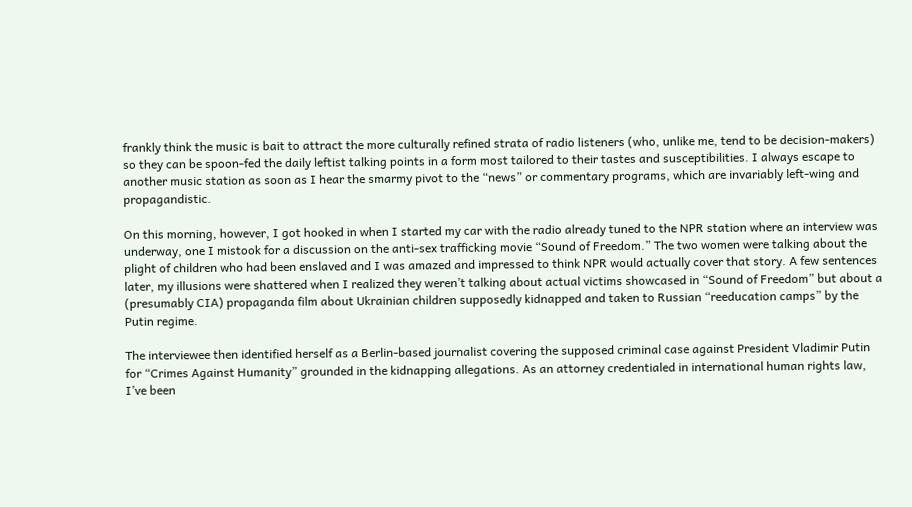frankly think the music is bait to attract the more culturally refined strata of radio listeners (who, unlike me, tend to be decision-makers) so they can be spoon-fed the daily leftist talking points in a form most tailored to their tastes and susceptibilities. I always escape to another music station as soon as I hear the smarmy pivot to the “news” or commentary programs, which are invariably left-wing and propagandistic.

On this morning, however, I got hooked in when I started my car with the radio already tuned to the NPR station where an interview was underway, one I mistook for a discussion on the anti-sex trafficking movie “Sound of Freedom.” The two women were talking about the plight of children who had been enslaved and I was amazed and impressed to think NPR would actually cover that story. A few sentences later, my illusions were shattered when I realized they weren’t talking about actual victims showcased in “Sound of Freedom” but about a (presumably CIA) propaganda film about Ukrainian children supposedly kidnapped and taken to Russian “reeducation camps” by the Putin regime.

The interviewee then identified herself as a Berlin-based journalist covering the supposed criminal case against President Vladimir Putin for “Crimes Against Humanity” grounded in the kidnapping allegations. As an attorney credentialed in international human rights law, I’ve been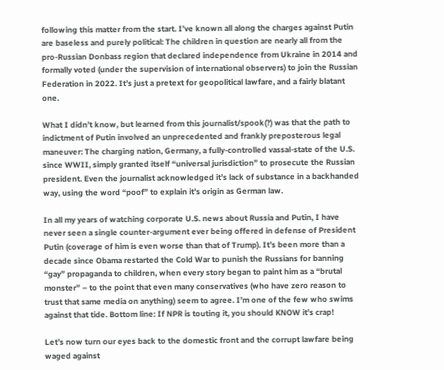following this matter from the start. I’ve known all along the charges against Putin are baseless and purely political: The children in question are nearly all from the pro-Russian Donbass region that declared independence from Ukraine in 2014 and formally voted (under the supervision of international observers) to join the Russian Federation in 2022. It’s just a pretext for geopolitical lawfare, and a fairly blatant one.

What I didn’t know, but learned from this journalist/spook(?) was that the path to indictment of Putin involved an unprecedented and frankly preposterous legal maneuver: The charging nation, Germany, a fully-controlled vassal-state of the U.S. since WWII, simply granted itself “universal jurisdiction” to prosecute the Russian president. Even the journalist acknowledged it’s lack of substance in a backhanded way, using the word “poof” to explain it’s origin as German law.

In all my years of watching corporate U.S. news about Russia and Putin, I have never seen a single counter-argument ever being offered in defense of President Putin (coverage of him is even worse than that of Trump). It’s been more than a decade since Obama restarted the Cold War to punish the Russians for banning “gay” propaganda to children, when every story began to paint him as a “brutal monster” – to the point that even many conservatives (who have zero reason to trust that same media on anything) seem to agree. I’m one of the few who swims against that tide. Bottom line: If NPR is touting it, you should KNOW it’s crap!

Let’s now turn our eyes back to the domestic front and the corrupt lawfare being waged against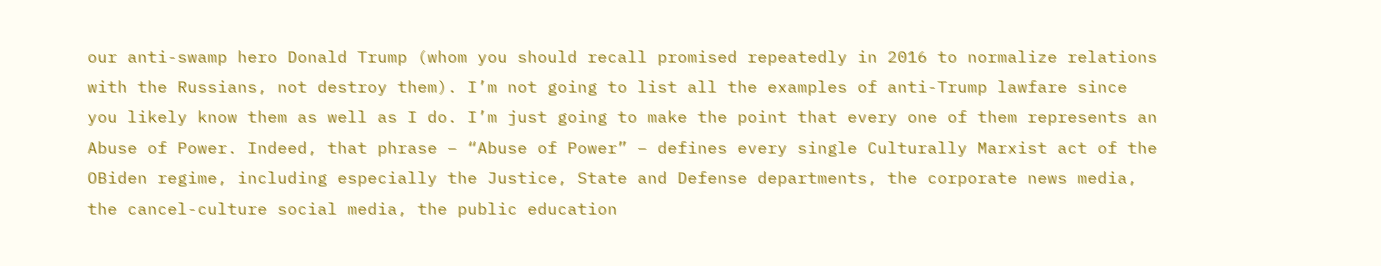our anti-swamp hero Donald Trump (whom you should recall promised repeatedly in 2016 to normalize relations with the Russians, not destroy them). I’m not going to list all the examples of anti-Trump lawfare since you likely know them as well as I do. I’m just going to make the point that every one of them represents an Abuse of Power. Indeed, that phrase – “Abuse of Power” – defines every single Culturally Marxist act of the OBiden regime, including especially the Justice, State and Defense departments, the corporate news media, the cancel-culture social media, the public education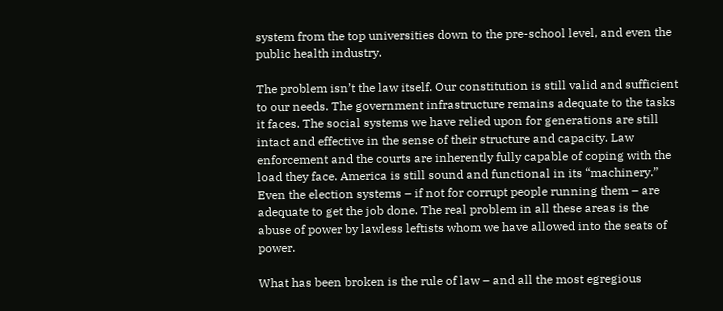system from the top universities down to the pre-school level, and even the public health industry.

The problem isn’t the law itself. Our constitution is still valid and sufficient to our needs. The government infrastructure remains adequate to the tasks it faces. The social systems we have relied upon for generations are still intact and effective in the sense of their structure and capacity. Law enforcement and the courts are inherently fully capable of coping with the load they face. America is still sound and functional in its “machinery.” Even the election systems – if not for corrupt people running them – are adequate to get the job done. The real problem in all these areas is the abuse of power by lawless leftists whom we have allowed into the seats of power.

What has been broken is the rule of law – and all the most egregious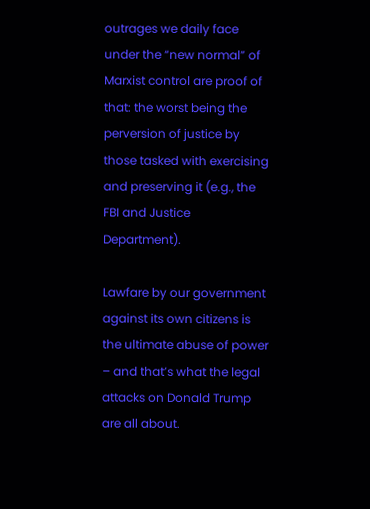outrages we daily face under the “new normal” of Marxist control are proof of that: the worst being the perversion of justice by those tasked with exercising and preserving it (e.g., the FBI and Justice Department).

Lawfare by our government against its own citizens is the ultimate abuse of power – and that’s what the legal attacks on Donald Trump are all about.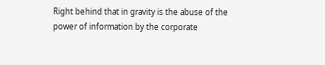Right behind that in gravity is the abuse of the power of information by the corporate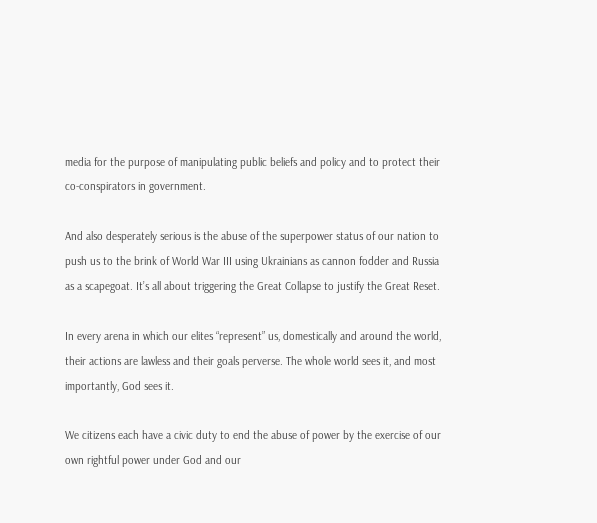media for the purpose of manipulating public beliefs and policy and to protect their co-conspirators in government.

And also desperately serious is the abuse of the superpower status of our nation to push us to the brink of World War III using Ukrainians as cannon fodder and Russia as a scapegoat. It’s all about triggering the Great Collapse to justify the Great Reset.

In every arena in which our elites “represent” us, domestically and around the world, their actions are lawless and their goals perverse. The whole world sees it, and most importantly, God sees it.

We citizens each have a civic duty to end the abuse of power by the exercise of our own rightful power under God and our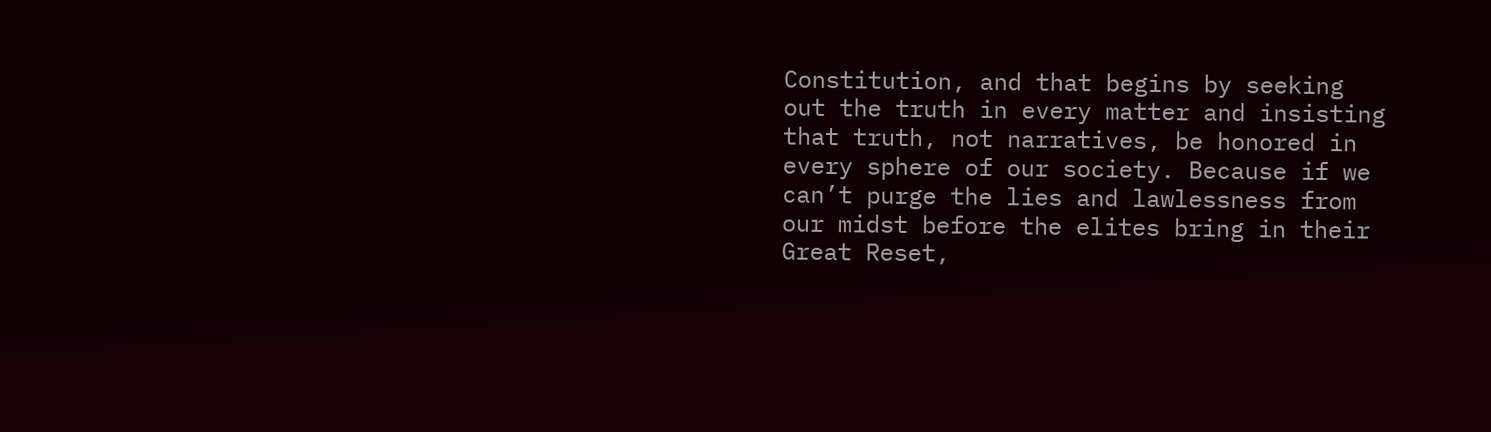Constitution, and that begins by seeking out the truth in every matter and insisting that truth, not narratives, be honored in every sphere of our society. Because if we can’t purge the lies and lawlessness from our midst before the elites bring in their Great Reset,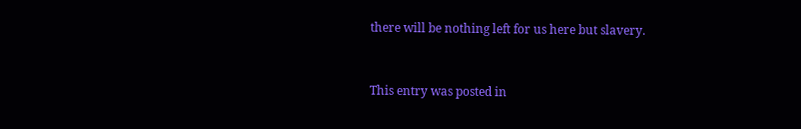there will be nothing left for us here but slavery.


This entry was posted in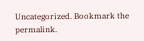Uncategorized. Bookmark the permalink.